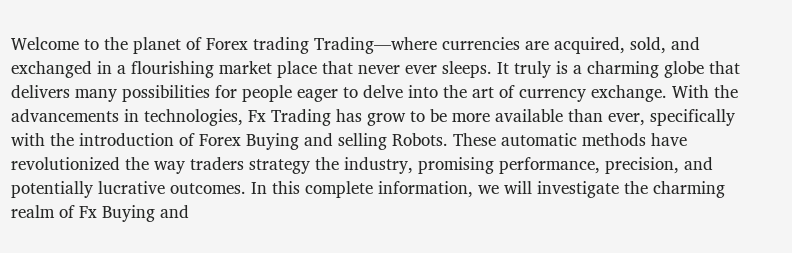Welcome to the planet of Forex trading Trading—where currencies are acquired, sold, and exchanged in a flourishing market place that never ever sleeps. It truly is a charming globe that delivers many possibilities for people eager to delve into the art of currency exchange. With the advancements in technologies, Fx Trading has grow to be more available than ever, specifically with the introduction of Forex Buying and selling Robots. These automatic methods have revolutionized the way traders strategy the industry, promising performance, precision, and potentially lucrative outcomes. In this complete information, we will investigate the charming realm of Fx Buying and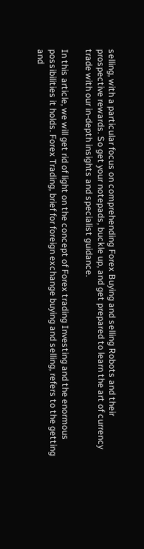selling, with a particular focus on comprehending Forex Buying and selling Robots and their prospective rewards. So get your notepads, buckle up, and get prepared to learn the art of currency trade with our in-depth insights and specialist guidance.

In this article, we will get rid of light on the concept of Forex trading Investing and the enormous possibilities it holds. Forex Trading, brief for foreign exchange buying and selling, refers to the getting and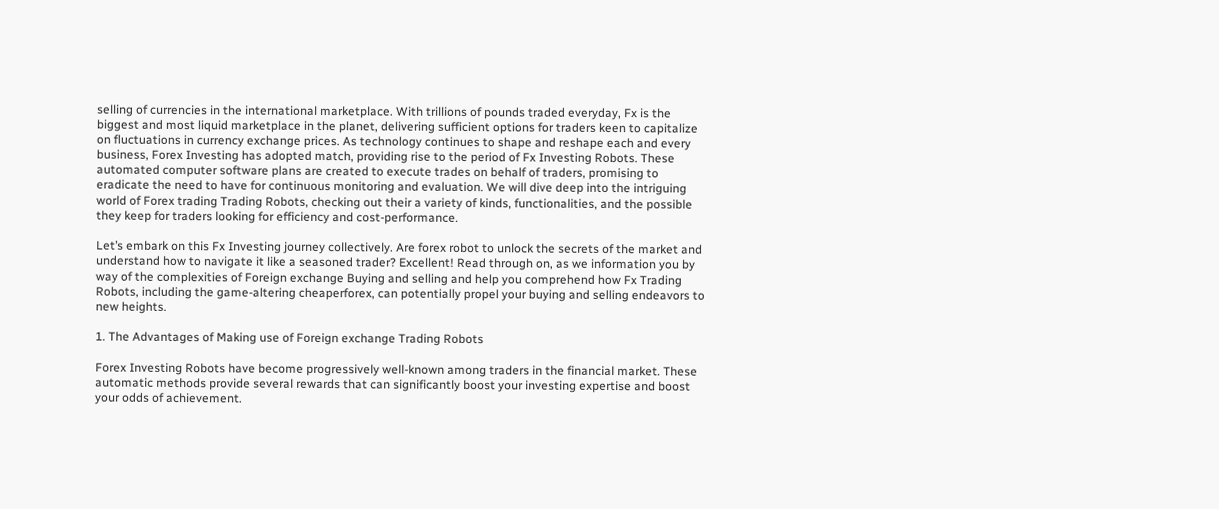selling of currencies in the international marketplace. With trillions of pounds traded everyday, Fx is the biggest and most liquid marketplace in the planet, delivering sufficient options for traders keen to capitalize on fluctuations in currency exchange prices. As technology continues to shape and reshape each and every business, Forex Investing has adopted match, providing rise to the period of Fx Investing Robots. These automated computer software plans are created to execute trades on behalf of traders, promising to eradicate the need to have for continuous monitoring and evaluation. We will dive deep into the intriguing world of Forex trading Trading Robots, checking out their a variety of kinds, functionalities, and the possible they keep for traders looking for efficiency and cost-performance.

Let’s embark on this Fx Investing journey collectively. Are forex robot to unlock the secrets of the market and understand how to navigate it like a seasoned trader? Excellent! Read through on, as we information you by way of the complexities of Foreign exchange Buying and selling and help you comprehend how Fx Trading Robots, including the game-altering cheaperforex, can potentially propel your buying and selling endeavors to new heights.

1. The Advantages of Making use of Foreign exchange Trading Robots

Forex Investing Robots have become progressively well-known among traders in the financial market. These automatic methods provide several rewards that can significantly boost your investing expertise and boost your odds of achievement.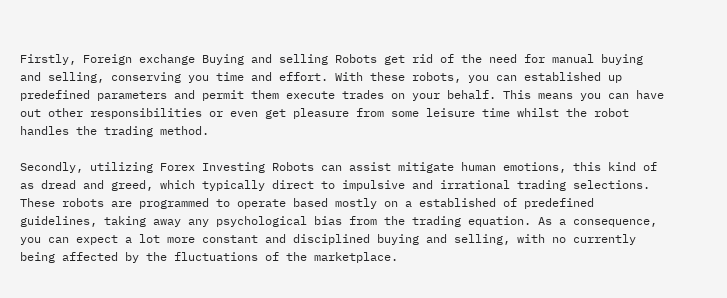Firstly, Foreign exchange Buying and selling Robots get rid of the need for manual buying and selling, conserving you time and effort. With these robots, you can established up predefined parameters and permit them execute trades on your behalf. This means you can have out other responsibilities or even get pleasure from some leisure time whilst the robot handles the trading method.

Secondly, utilizing Forex Investing Robots can assist mitigate human emotions, this kind of as dread and greed, which typically direct to impulsive and irrational trading selections. These robots are programmed to operate based mostly on a established of predefined guidelines, taking away any psychological bias from the trading equation. As a consequence, you can expect a lot more constant and disciplined buying and selling, with no currently being affected by the fluctuations of the marketplace.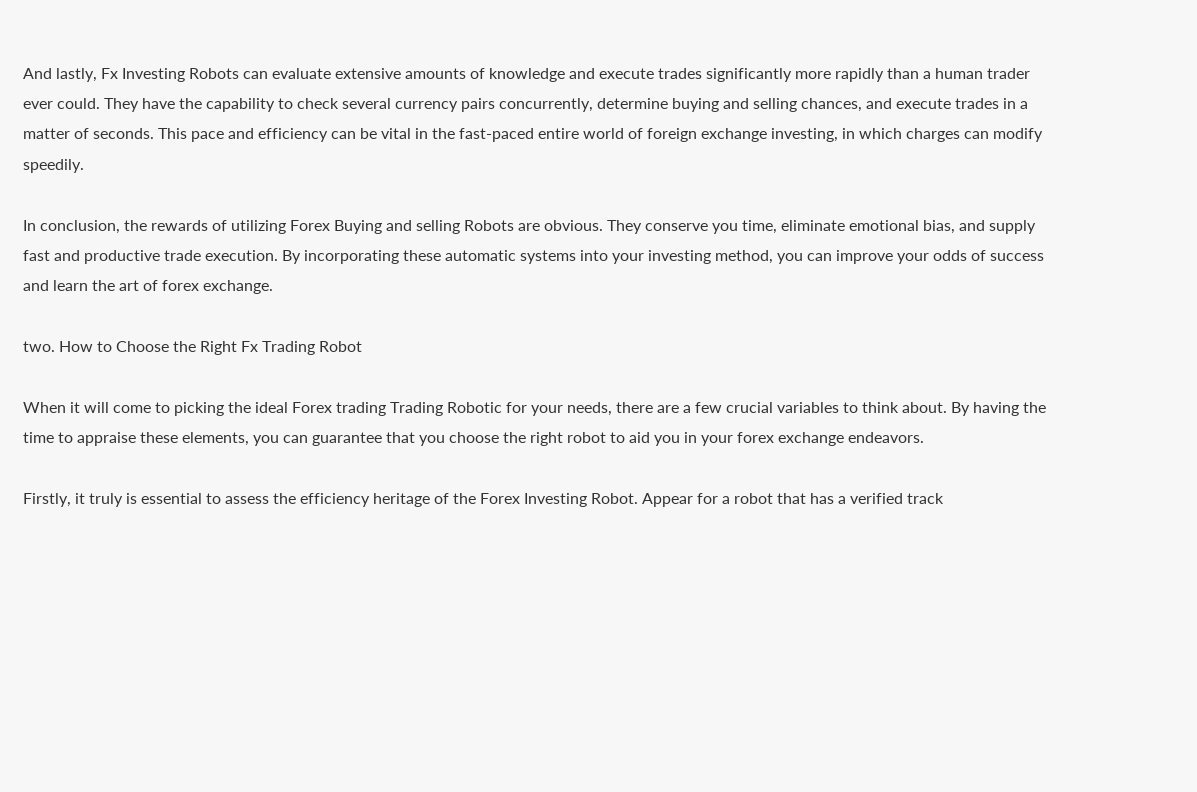And lastly, Fx Investing Robots can evaluate extensive amounts of knowledge and execute trades significantly more rapidly than a human trader ever could. They have the capability to check several currency pairs concurrently, determine buying and selling chances, and execute trades in a matter of seconds. This pace and efficiency can be vital in the fast-paced entire world of foreign exchange investing, in which charges can modify speedily.

In conclusion, the rewards of utilizing Forex Buying and selling Robots are obvious. They conserve you time, eliminate emotional bias, and supply fast and productive trade execution. By incorporating these automatic systems into your investing method, you can improve your odds of success and learn the art of forex exchange.

two. How to Choose the Right Fx Trading Robot

When it will come to picking the ideal Forex trading Trading Robotic for your needs, there are a few crucial variables to think about. By having the time to appraise these elements, you can guarantee that you choose the right robot to aid you in your forex exchange endeavors.

Firstly, it truly is essential to assess the efficiency heritage of the Forex Investing Robot. Appear for a robot that has a verified track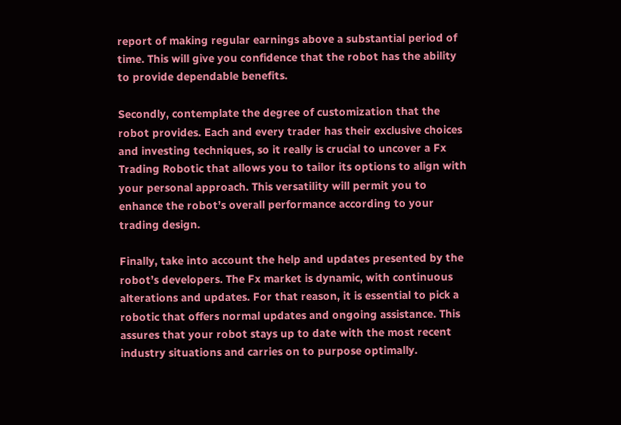report of making regular earnings above a substantial period of time. This will give you confidence that the robot has the ability to provide dependable benefits.

Secondly, contemplate the degree of customization that the robot provides. Each and every trader has their exclusive choices and investing techniques, so it really is crucial to uncover a Fx Trading Robotic that allows you to tailor its options to align with your personal approach. This versatility will permit you to enhance the robot’s overall performance according to your trading design.

Finally, take into account the help and updates presented by the robot’s developers. The Fx market is dynamic, with continuous alterations and updates. For that reason, it is essential to pick a robotic that offers normal updates and ongoing assistance. This assures that your robot stays up to date with the most recent industry situations and carries on to purpose optimally.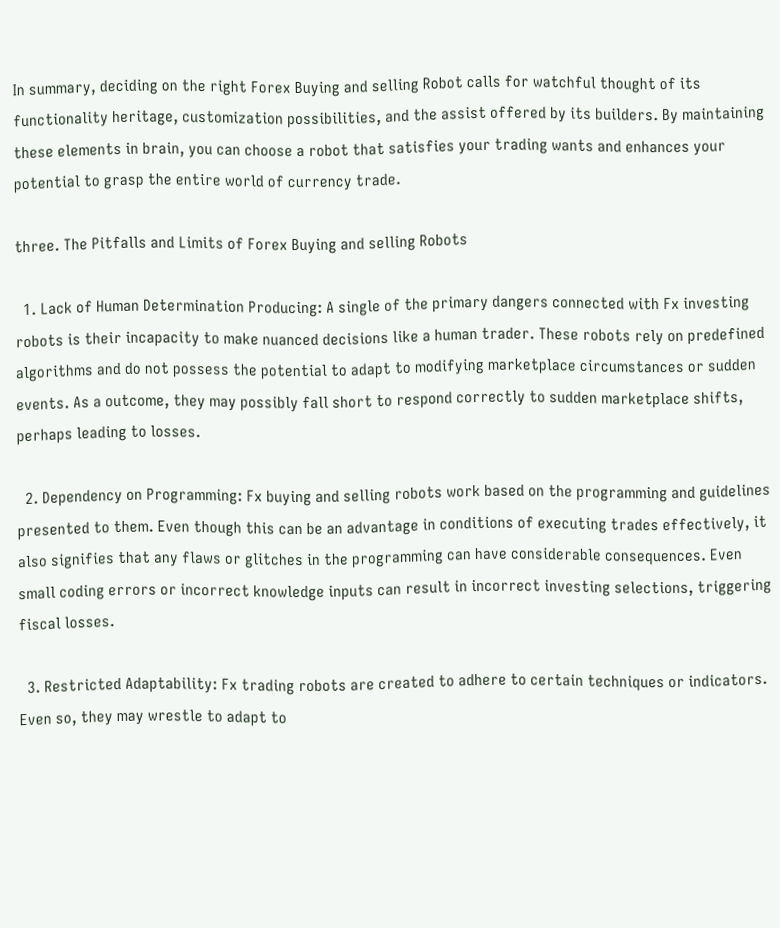In summary, deciding on the right Forex Buying and selling Robot calls for watchful thought of its functionality heritage, customization possibilities, and the assist offered by its builders. By maintaining these elements in brain, you can choose a robot that satisfies your trading wants and enhances your potential to grasp the entire world of currency trade.

three. The Pitfalls and Limits of Forex Buying and selling Robots

  1. Lack of Human Determination Producing: A single of the primary dangers connected with Fx investing robots is their incapacity to make nuanced decisions like a human trader. These robots rely on predefined algorithms and do not possess the potential to adapt to modifying marketplace circumstances or sudden events. As a outcome, they may possibly fall short to respond correctly to sudden marketplace shifts, perhaps leading to losses.

  2. Dependency on Programming: Fx buying and selling robots work based on the programming and guidelines presented to them. Even though this can be an advantage in conditions of executing trades effectively, it also signifies that any flaws or glitches in the programming can have considerable consequences. Even small coding errors or incorrect knowledge inputs can result in incorrect investing selections, triggering fiscal losses.

  3. Restricted Adaptability: Fx trading robots are created to adhere to certain techniques or indicators. Even so, they may wrestle to adapt to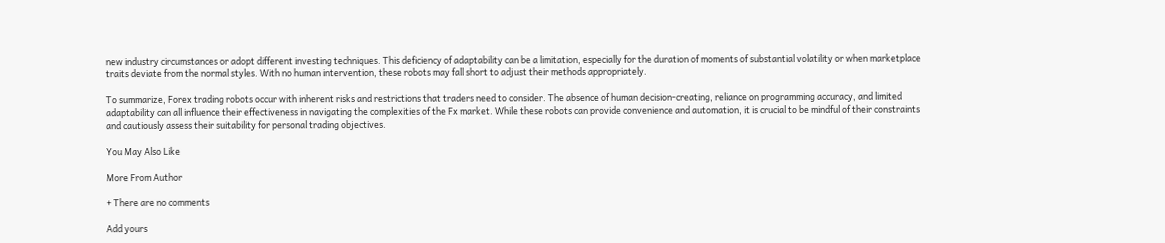new industry circumstances or adopt different investing techniques. This deficiency of adaptability can be a limitation, especially for the duration of moments of substantial volatility or when marketplace traits deviate from the normal styles. With no human intervention, these robots may fall short to adjust their methods appropriately.

To summarize, Forex trading robots occur with inherent risks and restrictions that traders need to consider. The absence of human decision-creating, reliance on programming accuracy, and limited adaptability can all influence their effectiveness in navigating the complexities of the Fx market. While these robots can provide convenience and automation, it is crucial to be mindful of their constraints and cautiously assess their suitability for personal trading objectives.

You May Also Like

More From Author

+ There are no comments

Add yours